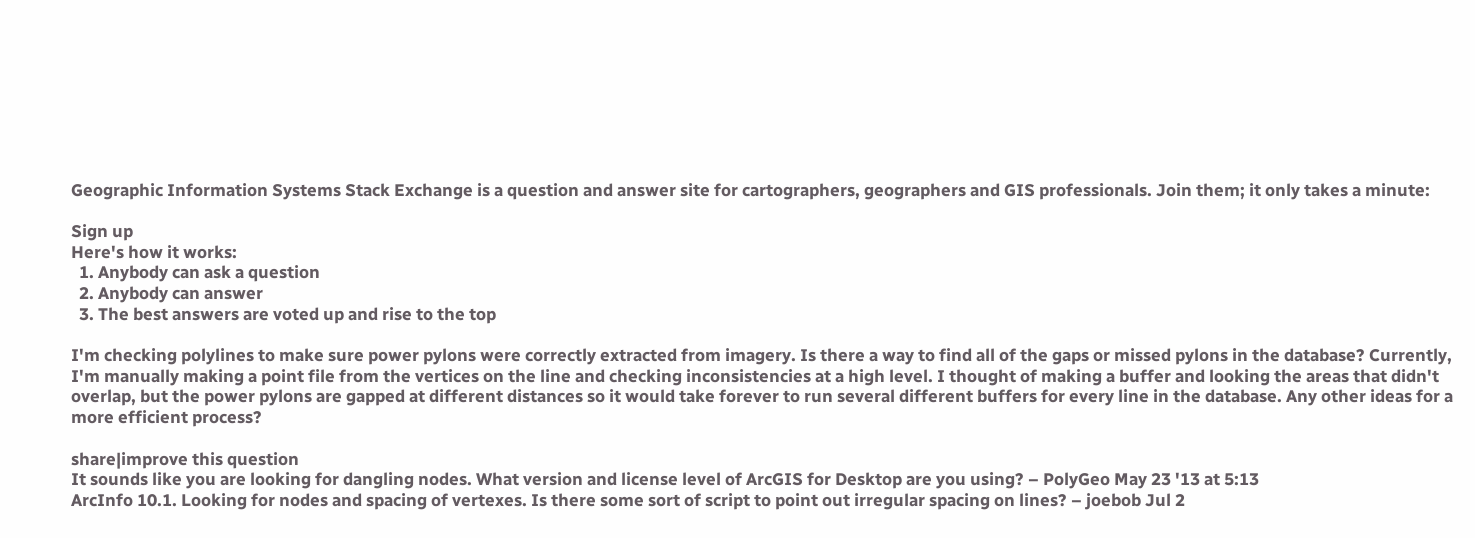Geographic Information Systems Stack Exchange is a question and answer site for cartographers, geographers and GIS professionals. Join them; it only takes a minute:

Sign up
Here's how it works:
  1. Anybody can ask a question
  2. Anybody can answer
  3. The best answers are voted up and rise to the top

I'm checking polylines to make sure power pylons were correctly extracted from imagery. Is there a way to find all of the gaps or missed pylons in the database? Currently, I'm manually making a point file from the vertices on the line and checking inconsistencies at a high level. I thought of making a buffer and looking the areas that didn't overlap, but the power pylons are gapped at different distances so it would take forever to run several different buffers for every line in the database. Any other ideas for a more efficient process?

share|improve this question
It sounds like you are looking for dangling nodes. What version and license level of ArcGIS for Desktop are you using? – PolyGeo May 23 '13 at 5:13
ArcInfo 10.1. Looking for nodes and spacing of vertexes. Is there some sort of script to point out irregular spacing on lines? – joebob Jul 2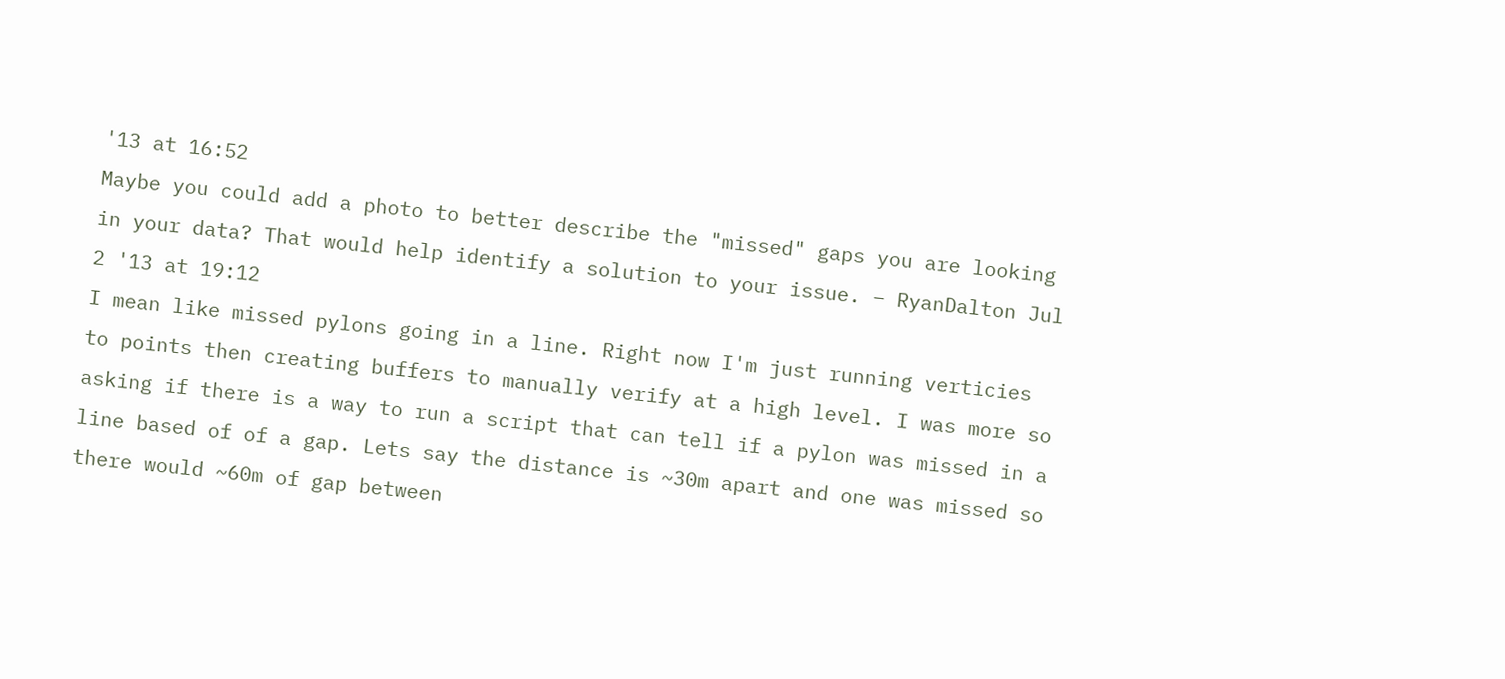'13 at 16:52
Maybe you could add a photo to better describe the "missed" gaps you are looking in your data? That would help identify a solution to your issue. – RyanDalton Jul 2 '13 at 19:12
I mean like missed pylons going in a line. Right now I'm just running verticies to points then creating buffers to manually verify at a high level. I was more so asking if there is a way to run a script that can tell if a pylon was missed in a line based of of a gap. Lets say the distance is ~30m apart and one was missed so there would ~60m of gap between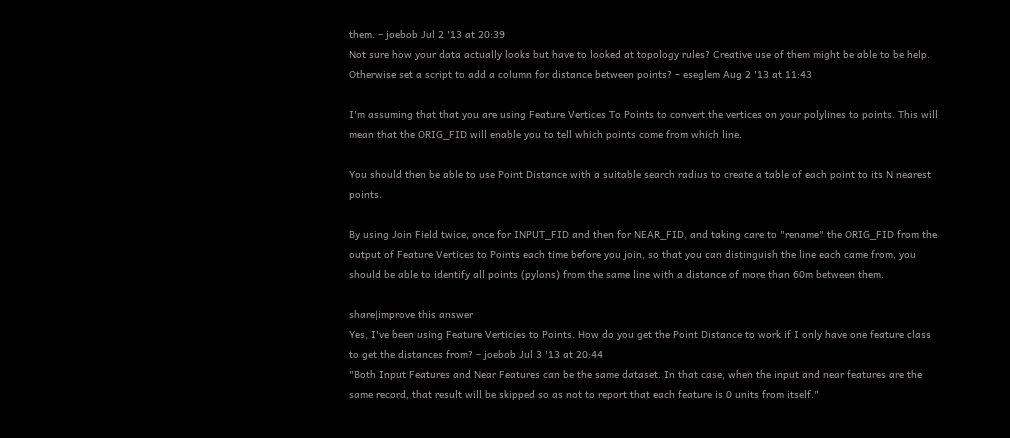them. – joebob Jul 2 '13 at 20:39
Not sure how your data actually looks but have to looked at topology rules? Creative use of them might be able to be help. Otherwise set a script to add a column for distance between points? – eseglem Aug 2 '13 at 11:43

I'm assuming that that you are using Feature Vertices To Points to convert the vertices on your polylines to points. This will mean that the ORIG_FID will enable you to tell which points come from which line.

You should then be able to use Point Distance with a suitable search radius to create a table of each point to its N nearest points.

By using Join Field twice, once for INPUT_FID and then for NEAR_FID, and taking care to "rename" the ORIG_FID from the output of Feature Vertices to Points each time before you join, so that you can distinguish the line each came from, you should be able to identify all points (pylons) from the same line with a distance of more than 60m between them.

share|improve this answer
Yes, I've been using Feature Verticies to Points. How do you get the Point Distance to work if I only have one feature class to get the distances from? – joebob Jul 3 '13 at 20:44
"Both Input Features and Near Features can be the same dataset. In that case, when the input and near features are the same record, that result will be skipped so as not to report that each feature is 0 units from itself."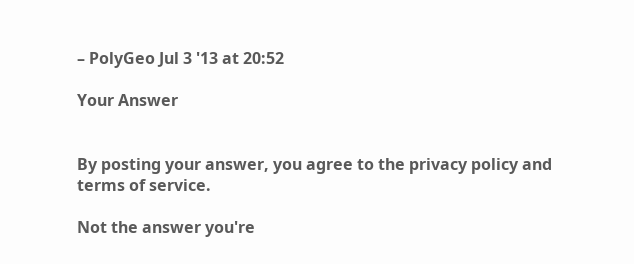– PolyGeo Jul 3 '13 at 20:52

Your Answer


By posting your answer, you agree to the privacy policy and terms of service.

Not the answer you're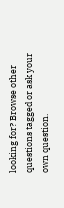looking for? Browse other questions tagged or ask your own question.